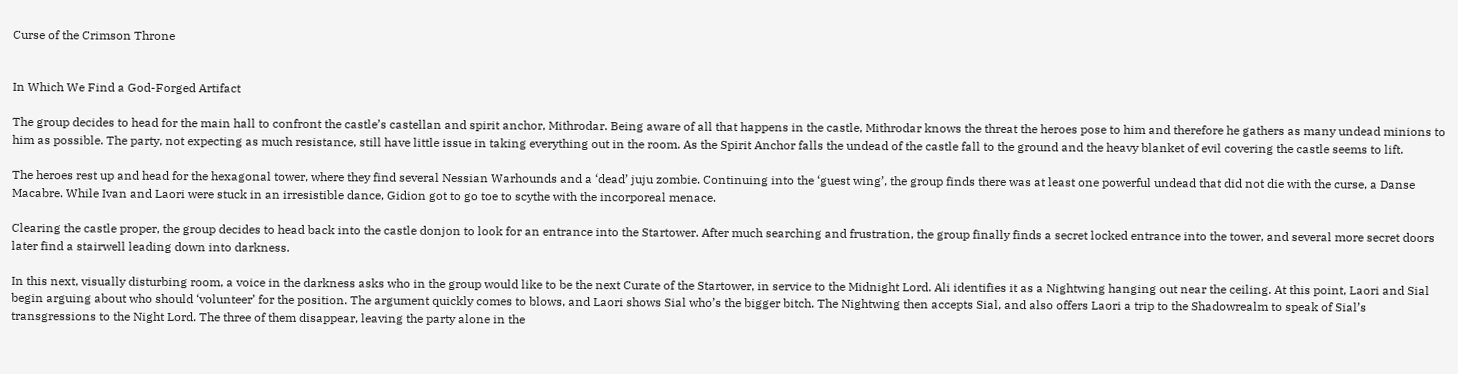Curse of the Crimson Throne


In Which We Find a God-Forged Artifact

The group decides to head for the main hall to confront the castle’s castellan and spirit anchor, Mithrodar. Being aware of all that happens in the castle, Mithrodar knows the threat the heroes pose to him and therefore he gathers as many undead minions to him as possible. The party, not expecting as much resistance, still have little issue in taking everything out in the room. As the Spirit Anchor falls the undead of the castle fall to the ground and the heavy blanket of evil covering the castle seems to lift.

The heroes rest up and head for the hexagonal tower, where they find several Nessian Warhounds and a ‘dead’ juju zombie. Continuing into the ‘guest wing’, the group finds there was at least one powerful undead that did not die with the curse, a Danse Macabre. While Ivan and Laori were stuck in an irresistible dance, Gidion got to go toe to scythe with the incorporeal menace.

Clearing the castle proper, the group decides to head back into the castle donjon to look for an entrance into the Startower. After much searching and frustration, the group finally finds a secret locked entrance into the tower, and several more secret doors later find a stairwell leading down into darkness.

In this next, visually disturbing room, a voice in the darkness asks who in the group would like to be the next Curate of the Startower, in service to the Midnight Lord. Ali identifies it as a Nightwing hanging out near the ceiling. At this point, Laori and Sial begin arguing about who should ‘volunteer’ for the position. The argument quickly comes to blows, and Laori shows Sial who’s the bigger bitch. The Nightwing then accepts Sial, and also offers Laori a trip to the Shadowrealm to speak of Sial’s transgressions to the Night Lord. The three of them disappear, leaving the party alone in the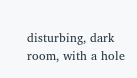disturbing, dark room, with a hole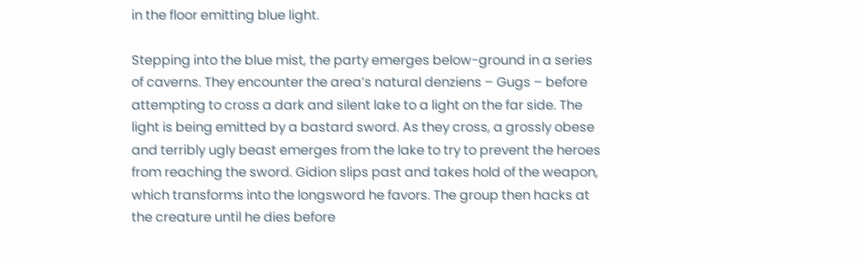in the floor emitting blue light.

Stepping into the blue mist, the party emerges below-ground in a series of caverns. They encounter the area’s natural denziens – Gugs – before attempting to cross a dark and silent lake to a light on the far side. The light is being emitted by a bastard sword. As they cross, a grossly obese and terribly ugly beast emerges from the lake to try to prevent the heroes from reaching the sword. Gidion slips past and takes hold of the weapon, which transforms into the longsword he favors. The group then hacks at the creature until he dies before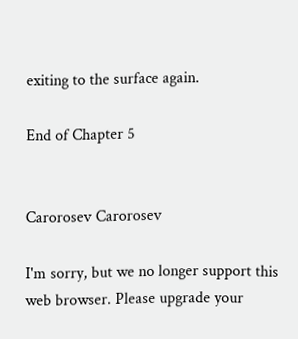exiting to the surface again.

End of Chapter 5


Carorosev Carorosev

I'm sorry, but we no longer support this web browser. Please upgrade your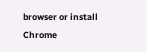browser or install Chrome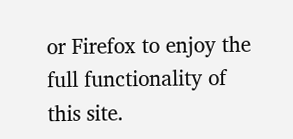or Firefox to enjoy the full functionality of this site.